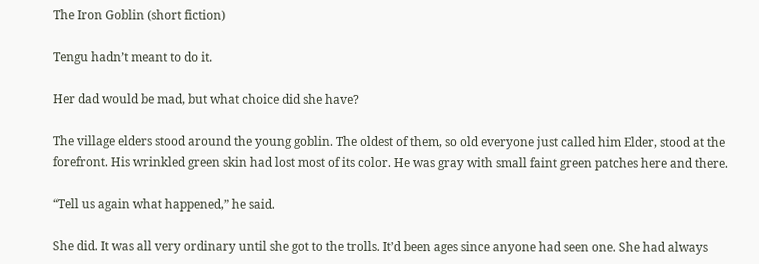The Iron Goblin (short fiction)

Tengu hadn’t meant to do it.

Her dad would be mad, but what choice did she have?

The village elders stood around the young goblin. The oldest of them, so old everyone just called him Elder, stood at the forefront. His wrinkled green skin had lost most of its color. He was gray with small faint green patches here and there.

“Tell us again what happened,” he said.

She did. It was all very ordinary until she got to the trolls. It’d been ages since anyone had seen one. She had always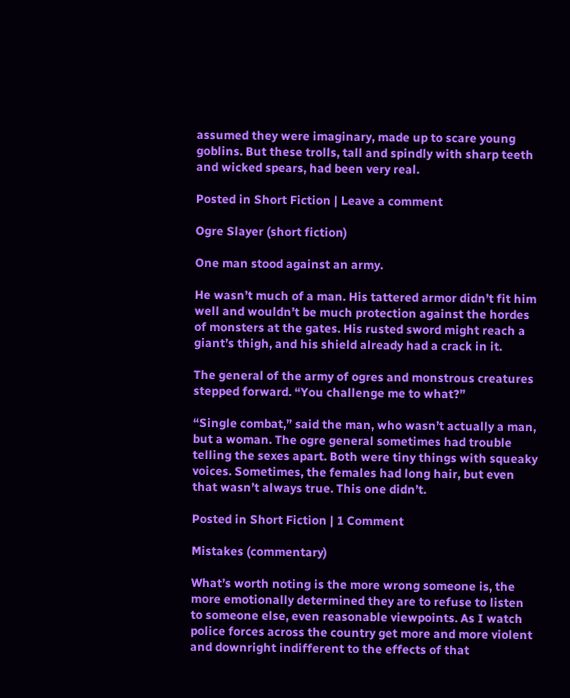assumed they were imaginary, made up to scare young goblins. But these trolls, tall and spindly with sharp teeth and wicked spears, had been very real.

Posted in Short Fiction | Leave a comment

Ogre Slayer (short fiction)

One man stood against an army.

He wasn’t much of a man. His tattered armor didn’t fit him well and wouldn’t be much protection against the hordes of monsters at the gates. His rusted sword might reach a giant’s thigh, and his shield already had a crack in it.

The general of the army of ogres and monstrous creatures stepped forward. “You challenge me to what?”

“Single combat,” said the man, who wasn’t actually a man, but a woman. The ogre general sometimes had trouble telling the sexes apart. Both were tiny things with squeaky voices. Sometimes, the females had long hair, but even that wasn’t always true. This one didn’t.

Posted in Short Fiction | 1 Comment

Mistakes (commentary)

What’s worth noting is the more wrong someone is, the more emotionally determined they are to refuse to listen to someone else, even reasonable viewpoints. As I watch police forces across the country get more and more violent and downright indifferent to the effects of that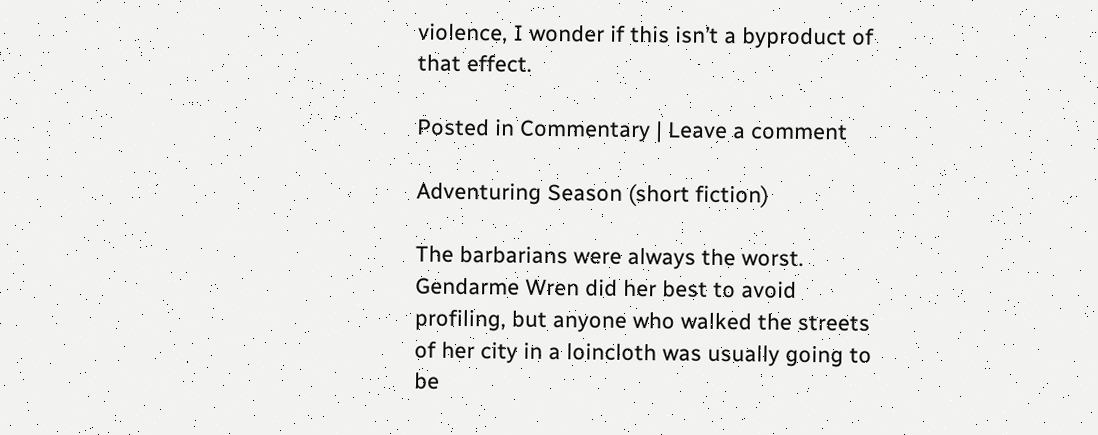violence, I wonder if this isn’t a byproduct of that effect.

Posted in Commentary | Leave a comment

Adventuring Season (short fiction)

The barbarians were always the worst. Gendarme Wren did her best to avoid profiling, but anyone who walked the streets of her city in a loincloth was usually going to be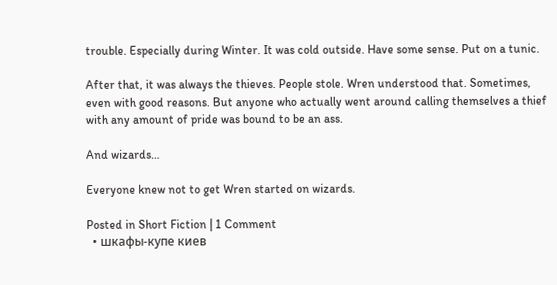trouble. Especially during Winter. It was cold outside. Have some sense. Put on a tunic.

After that, it was always the thieves. People stole. Wren understood that. Sometimes, even with good reasons. But anyone who actually went around calling themselves a thief with any amount of pride was bound to be an ass.

And wizards…

Everyone knew not to get Wren started on wizards.

Posted in Short Fiction | 1 Comment
  • шкафы-купе киев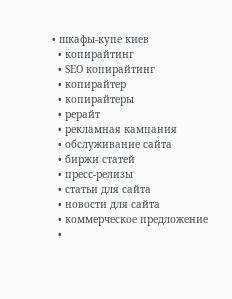• шкафы-купе киев
  • копирайтинг
  • SEO копирайтинг
  • копирайтер
  • копирайтеры
  • рерайт
  • рекламная кампания
  • обслуживание сайта
  • биржи статей
  • пресс-релизы
  • статьи для сайта
  • новости для сайта
  • коммерческое предложение
  •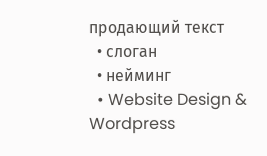продающий текст
  • слоган
  • нейминг
  • Website Design & Wordpress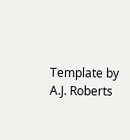Template by A.J. Roberts